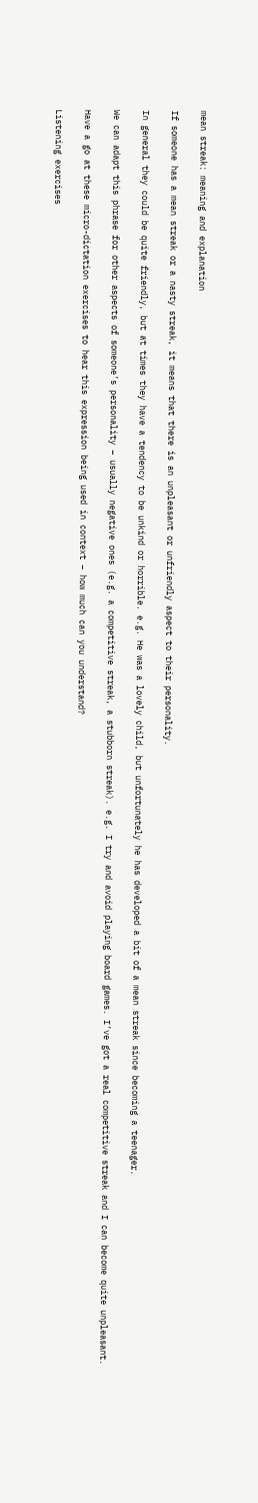mean streak: meaning and explanation

If someone has a mean streak or a nasty streak, it means that there is an unpleasant or unfriendly aspect to their personality.

In general they could be quite friendly, but at times they have a tendency to be unkind or horrible. e.g. He was a lovely child, but unfortunately he has developed a bit of a mean streak since becoming a teenager.

We can adapt this phrase for other aspects of someone’s personality – usually negative ones (e.g. a competitive streak, a stubborn streak). e.g. I try and avoid playing board games. I’ve got a real competitive streak and I can become quite unpleasant.

Have a go at these micro-dictation exercises to hear this expression being used in context – how much can you understand?

Listening exercises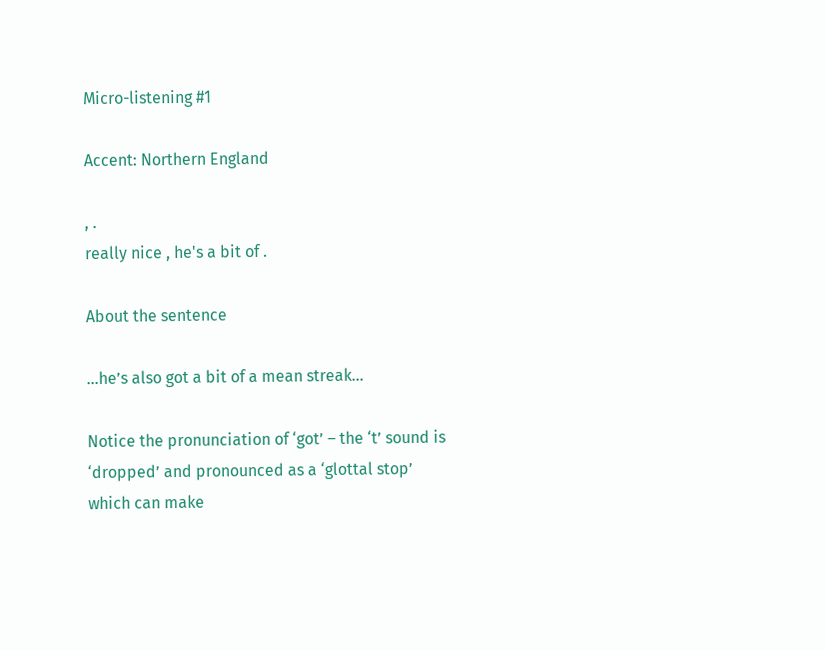Micro-listening #1

Accent: Northern England

, .
really nice , he's a bit of .

About the sentence

…he’s also got a bit of a mean streak…

Notice the pronunciation of ‘got’ – the ‘t’ sound is ‘dropped’ and pronounced as a ‘glottal stop’ which can make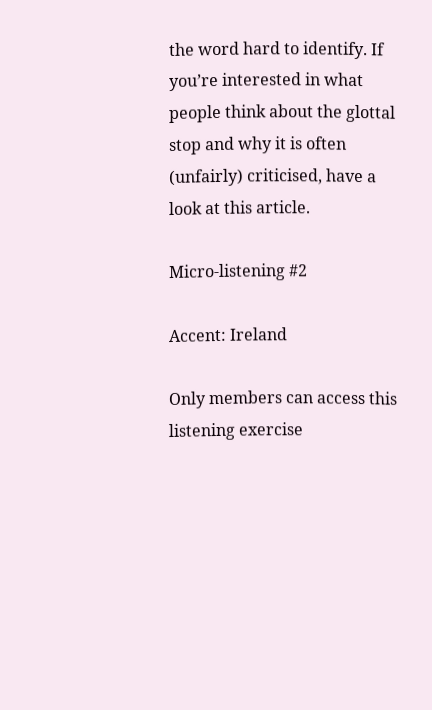the word hard to identify. If you’re interested in what people think about the glottal stop and why it is often (unfairly) criticised, have a look at this article.

Micro-listening #2

Accent: Ireland

Only members can access this listening exercise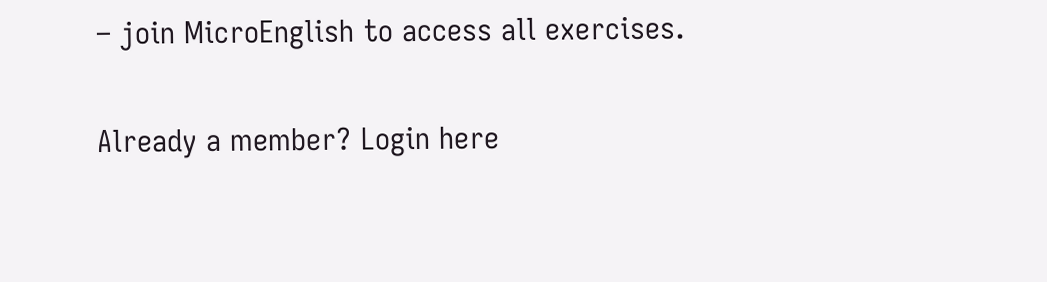– join MicroEnglish to access all exercises.

Already a member? Login here